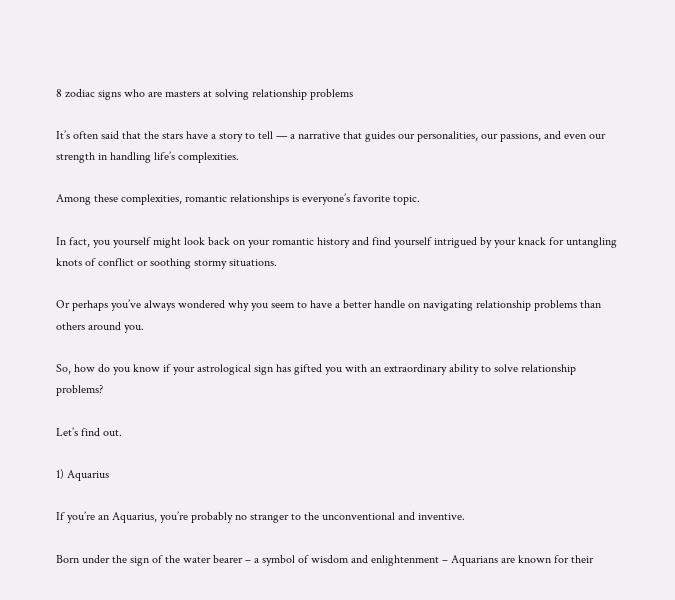8 zodiac signs who are masters at solving relationship problems

It’s often said that the stars have a story to tell — a narrative that guides our personalities, our passions, and even our strength in handling life’s complexities.

Among these complexities, romantic relationships is everyone’s favorite topic.

In fact, you yourself might look back on your romantic history and find yourself intrigued by your knack for untangling knots of conflict or soothing stormy situations.

Or perhaps you’ve always wondered why you seem to have a better handle on navigating relationship problems than others around you.

So, how do you know if your astrological sign has gifted you with an extraordinary ability to solve relationship problems?

Let’s find out.

1) Aquarius

If you’re an Aquarius, you’re probably no stranger to the unconventional and inventive.

Born under the sign of the water bearer – a symbol of wisdom and enlightenment – Aquarians are known for their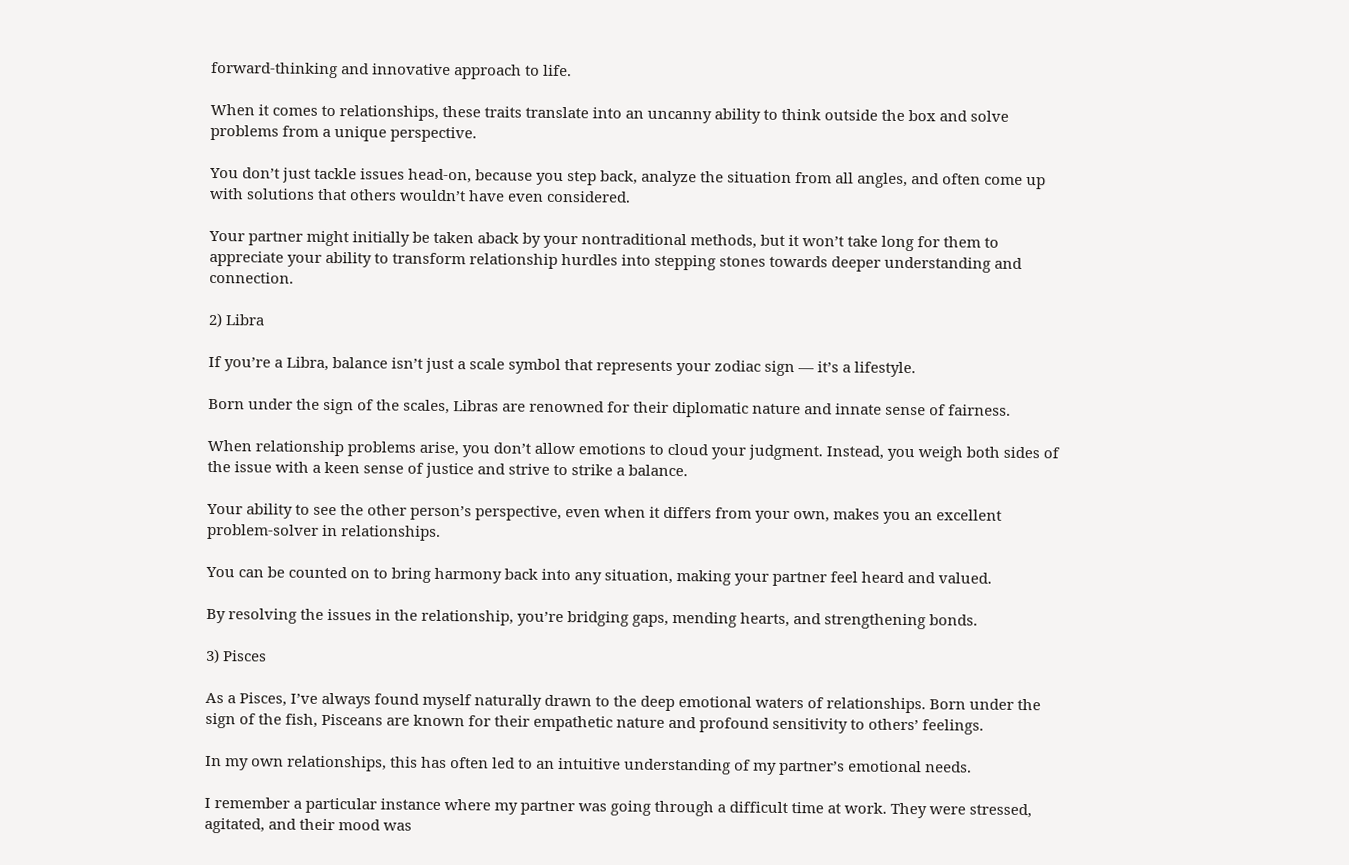forward-thinking and innovative approach to life.

When it comes to relationships, these traits translate into an uncanny ability to think outside the box and solve problems from a unique perspective.

You don’t just tackle issues head-on, because you step back, analyze the situation from all angles, and often come up with solutions that others wouldn’t have even considered.

Your partner might initially be taken aback by your nontraditional methods, but it won’t take long for them to appreciate your ability to transform relationship hurdles into stepping stones towards deeper understanding and connection.

2) Libra

If you’re a Libra, balance isn’t just a scale symbol that represents your zodiac sign — it’s a lifestyle.

Born under the sign of the scales, Libras are renowned for their diplomatic nature and innate sense of fairness.

When relationship problems arise, you don’t allow emotions to cloud your judgment. Instead, you weigh both sides of the issue with a keen sense of justice and strive to strike a balance.

Your ability to see the other person’s perspective, even when it differs from your own, makes you an excellent problem-solver in relationships.

You can be counted on to bring harmony back into any situation, making your partner feel heard and valued.

By resolving the issues in the relationship, you’re bridging gaps, mending hearts, and strengthening bonds.

3) Pisces

As a Pisces, I’ve always found myself naturally drawn to the deep emotional waters of relationships. Born under the sign of the fish, Pisceans are known for their empathetic nature and profound sensitivity to others’ feelings.

In my own relationships, this has often led to an intuitive understanding of my partner’s emotional needs.

I remember a particular instance where my partner was going through a difficult time at work. They were stressed, agitated, and their mood was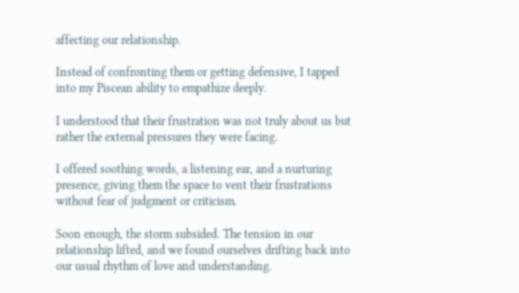affecting our relationship.

Instead of confronting them or getting defensive, I tapped into my Piscean ability to empathize deeply.

I understood that their frustration was not truly about us but rather the external pressures they were facing.

I offered soothing words, a listening ear, and a nurturing presence, giving them the space to vent their frustrations without fear of judgment or criticism.

Soon enough, the storm subsided. The tension in our relationship lifted, and we found ourselves drifting back into our usual rhythm of love and understanding.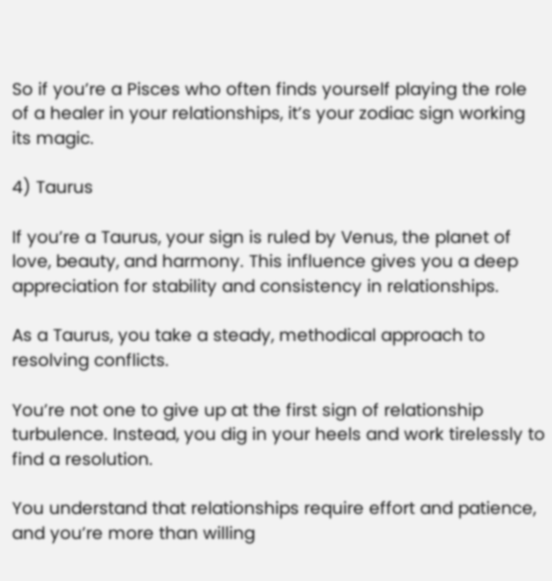So if you’re a Pisces who often finds yourself playing the role of a healer in your relationships, it’s your zodiac sign working its magic.

4) Taurus

If you’re a Taurus, your sign is ruled by Venus, the planet of love, beauty, and harmony. This influence gives you a deep appreciation for stability and consistency in relationships.

As a Taurus, you take a steady, methodical approach to resolving conflicts.

You’re not one to give up at the first sign of relationship turbulence. Instead, you dig in your heels and work tirelessly to find a resolution.

You understand that relationships require effort and patience, and you’re more than willing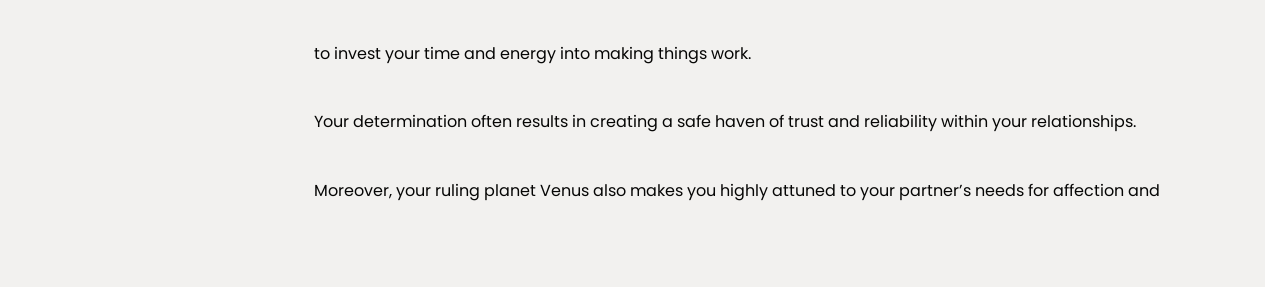to invest your time and energy into making things work.

Your determination often results in creating a safe haven of trust and reliability within your relationships.

Moreover, your ruling planet Venus also makes you highly attuned to your partner’s needs for affection and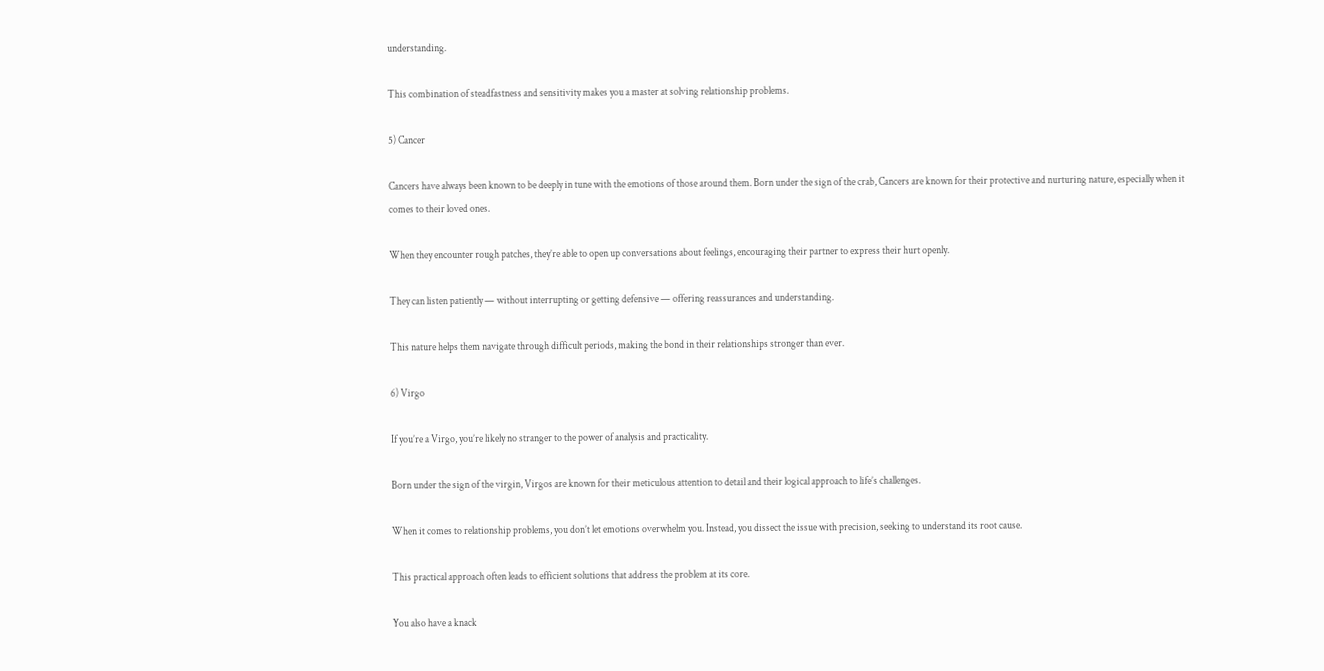understanding.

This combination of steadfastness and sensitivity makes you a master at solving relationship problems.

5) Cancer

Cancers have always been known to be deeply in tune with the emotions of those around them. Born under the sign of the crab, Cancers are known for their protective and nurturing nature, especially when it comes to their loved ones.

When they encounter rough patches, they’re able to open up conversations about feelings, encouraging their partner to express their hurt openly.

They can listen patiently — without interrupting or getting defensive — offering reassurances and understanding.

This nature helps them navigate through difficult periods, making the bond in their relationships stronger than ever.

6) Virgo

If you’re a Virgo, you’re likely no stranger to the power of analysis and practicality.

Born under the sign of the virgin, Virgos are known for their meticulous attention to detail and their logical approach to life’s challenges.

When it comes to relationship problems, you don’t let emotions overwhelm you. Instead, you dissect the issue with precision, seeking to understand its root cause.

This practical approach often leads to efficient solutions that address the problem at its core.

You also have a knack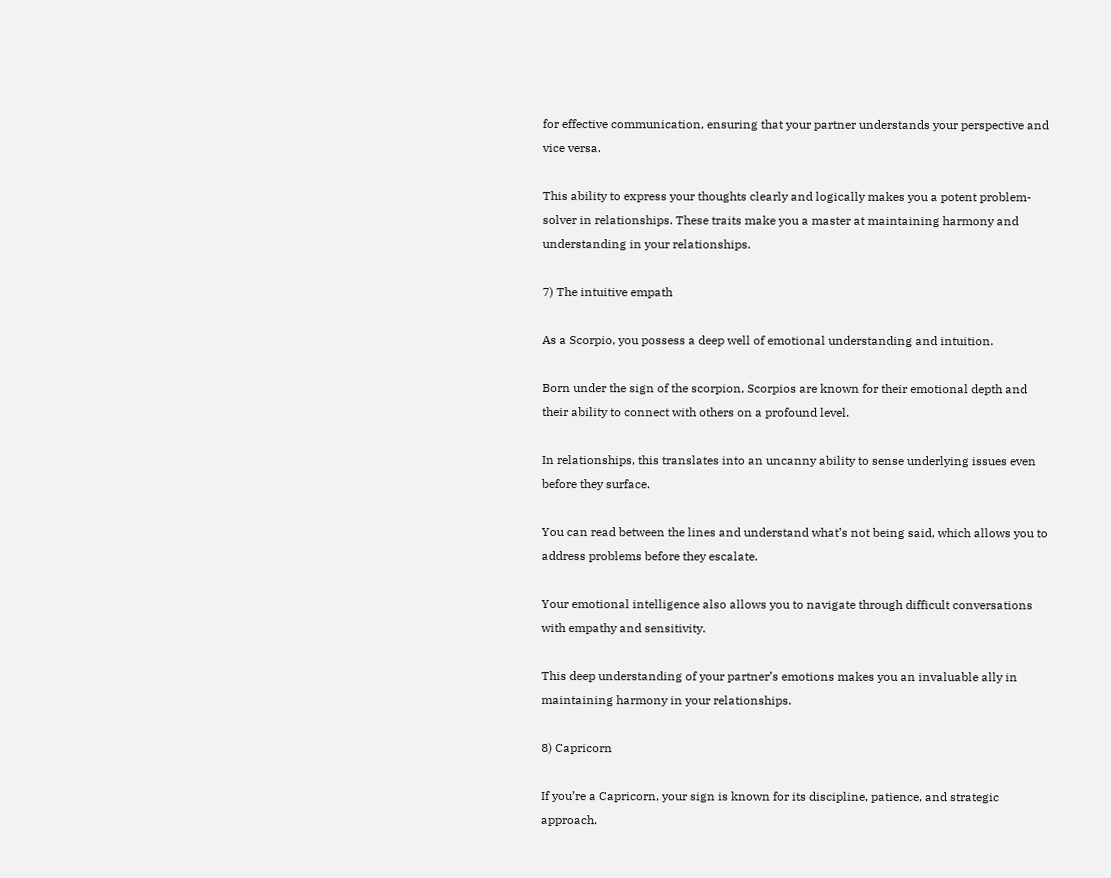for effective communication, ensuring that your partner understands your perspective and vice versa.

This ability to express your thoughts clearly and logically makes you a potent problem-solver in relationships. These traits make you a master at maintaining harmony and understanding in your relationships.

7) The intuitive empath

As a Scorpio, you possess a deep well of emotional understanding and intuition.

Born under the sign of the scorpion, Scorpios are known for their emotional depth and their ability to connect with others on a profound level.

In relationships, this translates into an uncanny ability to sense underlying issues even before they surface.

You can read between the lines and understand what’s not being said, which allows you to address problems before they escalate.

Your emotional intelligence also allows you to navigate through difficult conversations with empathy and sensitivity.

This deep understanding of your partner’s emotions makes you an invaluable ally in maintaining harmony in your relationships.

8) Capricorn

If you’re a Capricorn, your sign is known for its discipline, patience, and strategic approach.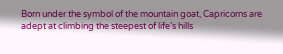Born under the symbol of the mountain goat, Capricorns are adept at climbing the steepest of life’s hills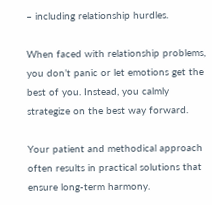– including relationship hurdles.

When faced with relationship problems, you don’t panic or let emotions get the best of you. Instead, you calmly strategize on the best way forward.

Your patient and methodical approach often results in practical solutions that ensure long-term harmony.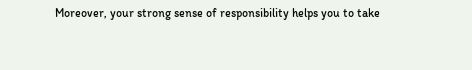Moreover, your strong sense of responsibility helps you to take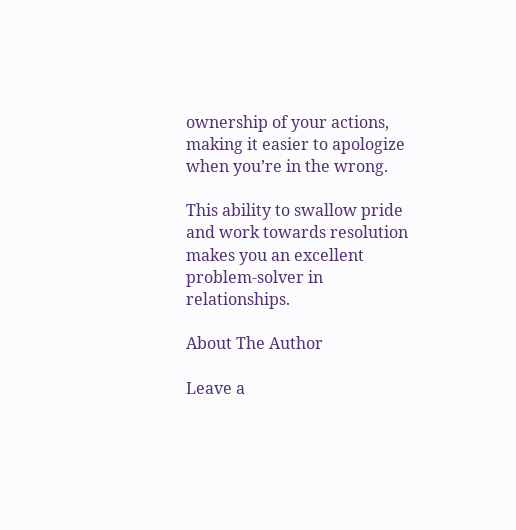ownership of your actions, making it easier to apologize when you’re in the wrong.

This ability to swallow pride and work towards resolution makes you an excellent problem-solver in relationships.

About The Author

Leave a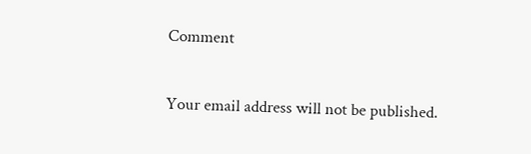Comment

Your email address will not be published.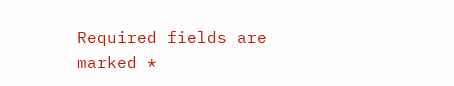Required fields are marked *